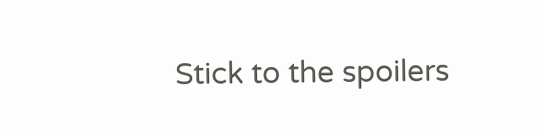Stick to the spoilers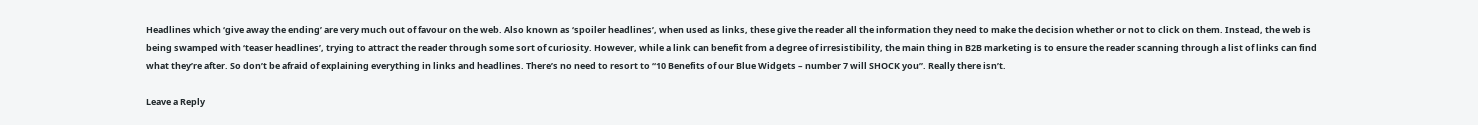Headlines which ‘give away the ending’ are very much out of favour on the web. Also known as ‘spoiler headlines’, when used as links, these give the reader all the information they need to make the decision whether or not to click on them. Instead, the web is being swamped with ‘teaser headlines’, trying to attract the reader through some sort of curiosity. However, while a link can benefit from a degree of irresistibility, the main thing in B2B marketing is to ensure the reader scanning through a list of links can find what they’re after. So don’t be afraid of explaining everything in links and headlines. There’s no need to resort to “10 Benefits of our Blue Widgets – number 7 will SHOCK you”. Really there isn’t.

Leave a Reply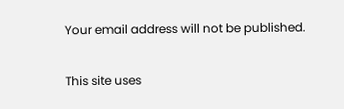Your email address will not be published.

This site uses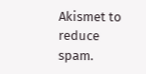Akismet to reduce spam.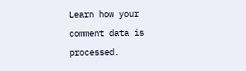Learn how your comment data is processed.